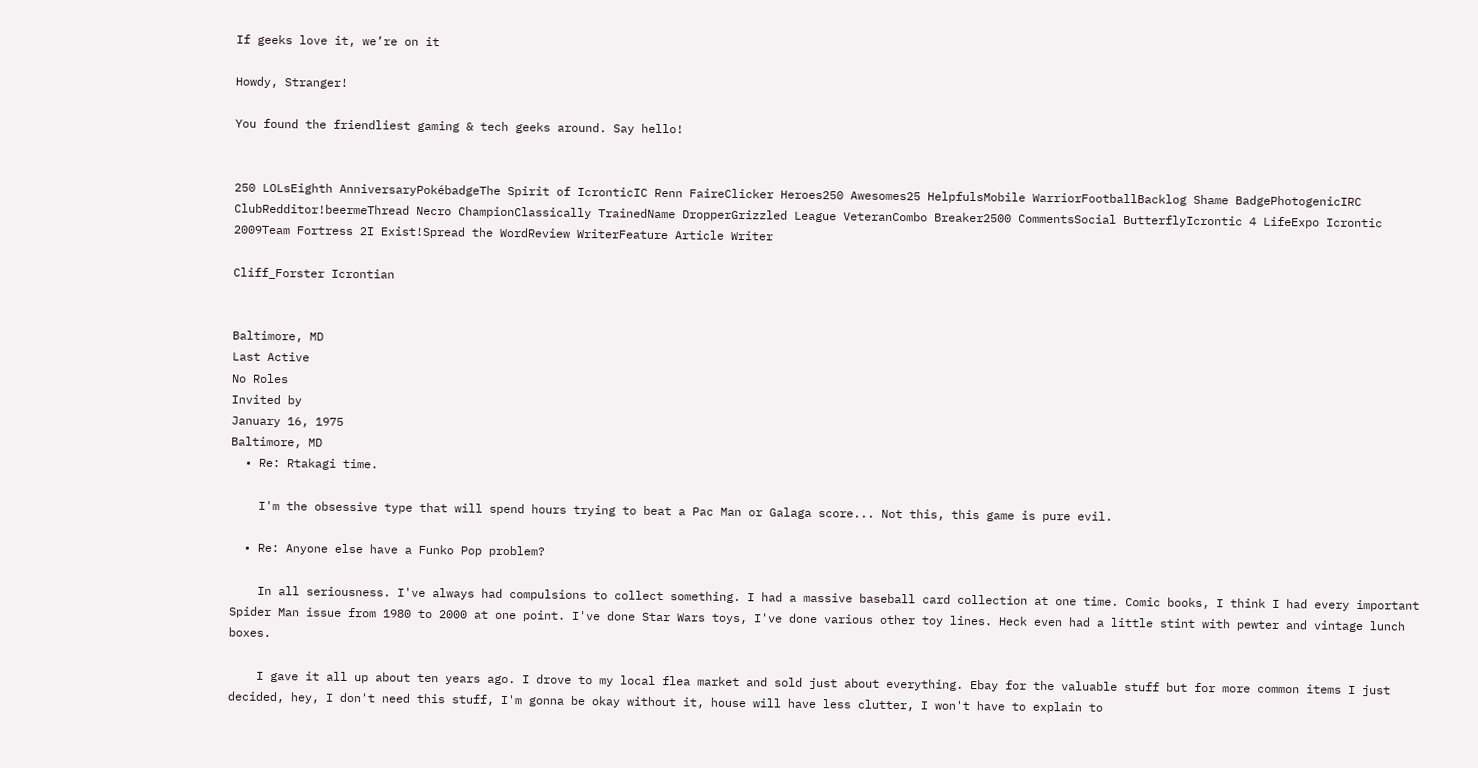If geeks love it, we’re on it

Howdy, Stranger!

You found the friendliest gaming & tech geeks around. Say hello!


250 LOLsEighth AnniversaryPokébadgeThe Spirit of IcronticIC Renn FaireClicker Heroes250 Awesomes25 HelpfulsMobile WarriorFootballBacklog Shame BadgePhotogenicIRC ClubRedditor!beermeThread Necro ChampionClassically TrainedName DropperGrizzled League VeteranCombo Breaker2500 CommentsSocial ButterflyIcrontic 4 LifeExpo Icrontic 2009Team Fortress 2I Exist!Spread the WordReview WriterFeature Article Writer

Cliff_Forster Icrontian


Baltimore, MD
Last Active
No Roles
Invited by
January 16, 1975
Baltimore, MD
  • Re: Rtakagi time.

    I'm the obsessive type that will spend hours trying to beat a Pac Man or Galaga score... Not this, this game is pure evil.

  • Re: Anyone else have a Funko Pop problem?

    In all seriousness. I've always had compulsions to collect something. I had a massive baseball card collection at one time. Comic books, I think I had every important Spider Man issue from 1980 to 2000 at one point. I've done Star Wars toys, I've done various other toy lines. Heck even had a little stint with pewter and vintage lunch boxes.

    I gave it all up about ten years ago. I drove to my local flea market and sold just about everything. Ebay for the valuable stuff but for more common items I just decided, hey, I don't need this stuff, I'm gonna be okay without it, house will have less clutter, I won't have to explain to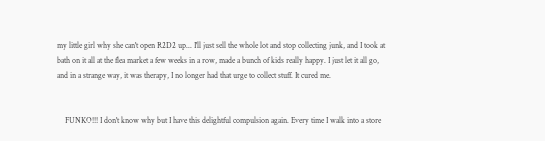my little girl why she can't open R2D2 up... I'll just sell the whole lot and stop collecting junk, and I took at bath on it all at the flea market a few weeks in a row, made a bunch of kids really happy. I just let it all go, and in a strange way, it was therapy, I no longer had that urge to collect stuff. It cured me.


    FUNKO!!! I don't know why but I have this delightful compulsion again. Every time I walk into a store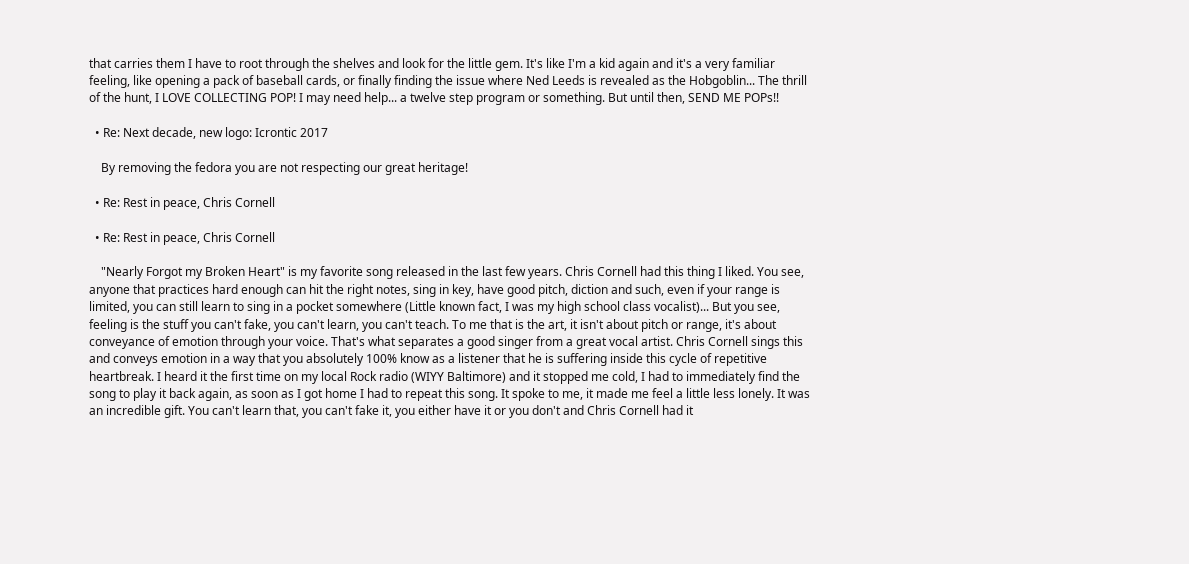that carries them I have to root through the shelves and look for the little gem. It's like I'm a kid again and it's a very familiar feeling, like opening a pack of baseball cards, or finally finding the issue where Ned Leeds is revealed as the Hobgoblin... The thrill of the hunt, I LOVE COLLECTING POP! I may need help... a twelve step program or something. But until then, SEND ME POPs!!

  • Re: Next decade, new logo: Icrontic 2017

    By removing the fedora you are not respecting our great heritage!

  • Re: Rest in peace, Chris Cornell

  • Re: Rest in peace, Chris Cornell

    "Nearly Forgot my Broken Heart" is my favorite song released in the last few years. Chris Cornell had this thing I liked. You see, anyone that practices hard enough can hit the right notes, sing in key, have good pitch, diction and such, even if your range is limited, you can still learn to sing in a pocket somewhere (Little known fact, I was my high school class vocalist)... But you see, feeling is the stuff you can't fake, you can't learn, you can't teach. To me that is the art, it isn't about pitch or range, it's about conveyance of emotion through your voice. That's what separates a good singer from a great vocal artist. Chris Cornell sings this and conveys emotion in a way that you absolutely 100% know as a listener that he is suffering inside this cycle of repetitive heartbreak. I heard it the first time on my local Rock radio (WIYY Baltimore) and it stopped me cold, I had to immediately find the song to play it back again, as soon as I got home I had to repeat this song. It spoke to me, it made me feel a little less lonely. It was an incredible gift. You can't learn that, you can't fake it, you either have it or you don't and Chris Cornell had it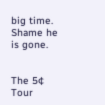big time. Shame he is gone.


The 5¢ Tour